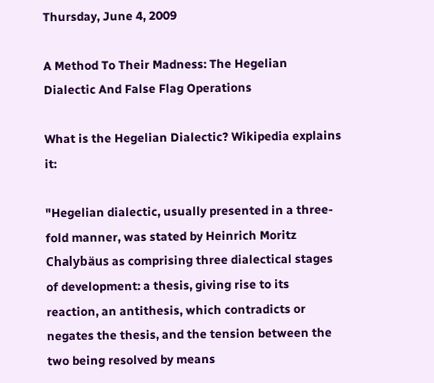Thursday, June 4, 2009

A Method To Their Madness: The Hegelian Dialectic And False Flag Operations

What is the Hegelian Dialectic? Wikipedia explains it:

"Hegelian dialectic, usually presented in a three-fold manner, was stated by Heinrich Moritz Chalybäus as comprising three dialectical stages of development: a thesis, giving rise to its reaction, an antithesis, which contradicts or negates the thesis, and the tension between the two being resolved by means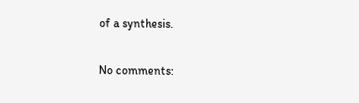of a synthesis.

No comments: